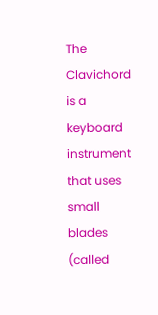The Clavichord is a keyboard instrument that uses small blades (called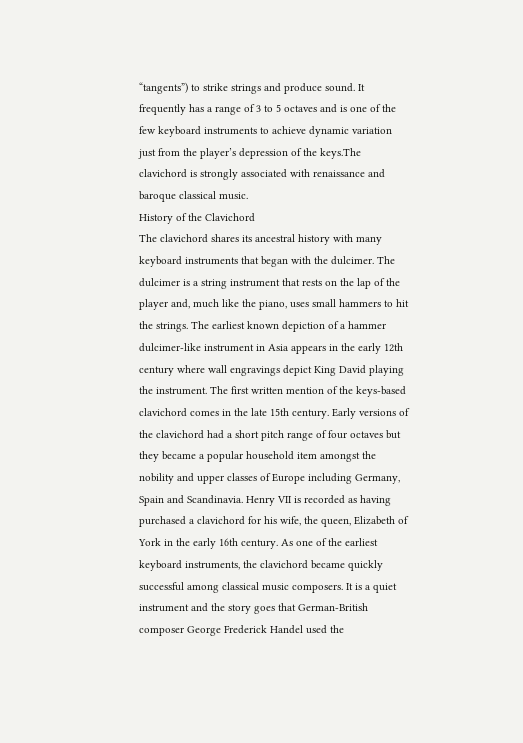“tangents”) to strike strings and produce sound. It frequently has a range of 3 to 5 octaves and is one of the few keyboard instruments to achieve dynamic variation just from the player’s depression of the keys.The clavichord is strongly associated with renaissance and baroque classical music.
History of the Clavichord
The clavichord shares its ancestral history with many keyboard instruments that began with the dulcimer. The dulcimer is a string instrument that rests on the lap of the player and, much like the piano, uses small hammers to hit the strings. The earliest known depiction of a hammer dulcimer-like instrument in Asia appears in the early 12th century where wall engravings depict King David playing the instrument. The first written mention of the keys-based clavichord comes in the late 15th century. Early versions of the clavichord had a short pitch range of four octaves but they became a popular household item amongst the nobility and upper classes of Europe including Germany, Spain and Scandinavia. Henry VII is recorded as having purchased a clavichord for his wife, the queen, Elizabeth of York in the early 16th century. As one of the earliest keyboard instruments, the clavichord became quickly successful among classical music composers. It is a quiet instrument and the story goes that German-British composer George Frederick Handel used the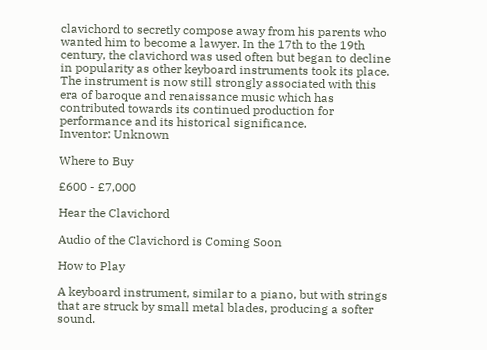clavichord to secretly compose away from his parents who wanted him to become a lawyer. In the 17th to the 19th century, the clavichord was used often but began to decline in popularity as other keyboard instruments took its place. The instrument is now still strongly associated with this era of baroque and renaissance music which has contributed towards its continued production for performance and its historical significance.
Inventor: Unknown

Where to Buy

£600 - £7,000

Hear the Clavichord

Audio of the Clavichord is Coming Soon

How to Play

A keyboard instrument, similar to a piano, but with strings that are struck by small metal blades, producing a softer sound.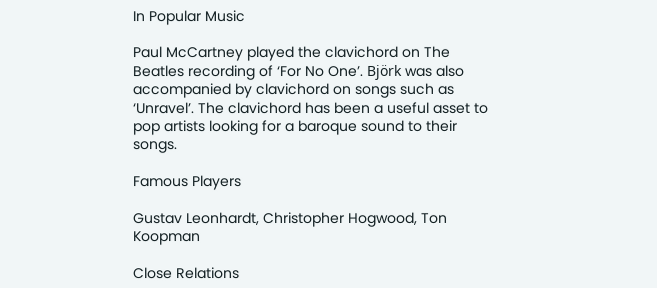In Popular Music

Paul McCartney played the clavichord on The Beatles recording of ‘For No One’. Björk was also accompanied by clavichord on songs such as ‘Unravel’. The clavichord has been a useful asset to pop artists looking for a baroque sound to their songs.

Famous Players

Gustav Leonhardt, Christopher Hogwood, Ton Koopman

Close Relations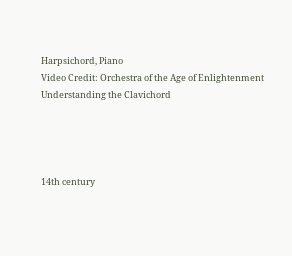Harpsichord, Piano
Video Credit: Orchestra of the Age of Enlightenment
Understanding the Clavichord




14th century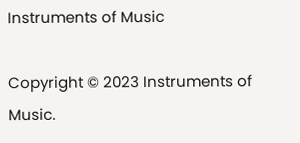Instruments of Music

Copyright © 2023 Instruments of Music.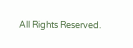All Rights Reserved.